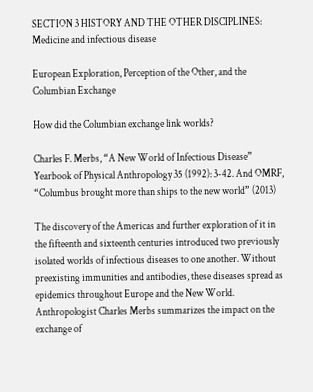SECTION 3 HISTORY AND THE OTHER DISCIPLINES: Medicine and infectious disease

European Exploration, Perception of the Other, and the Columbian Exchange

How did the Columbian exchange link worlds?

Charles F. Merbs, “A New World of Infectious Disease” Yearbook of Physical Anthropology 35 (1992): 3-42. And OMRF, “Columbus brought more than ships to the new world” (2013)

The discovery of the Americas and further exploration of it in the fifteenth and sixteenth centuries introduced two previously isolated worlds of infectious diseases to one another. Without preexisting immunities and antibodies, these diseases spread as epidemics throughout Europe and the New World. Anthropologist Charles Merbs summarizes the impact on the exchange of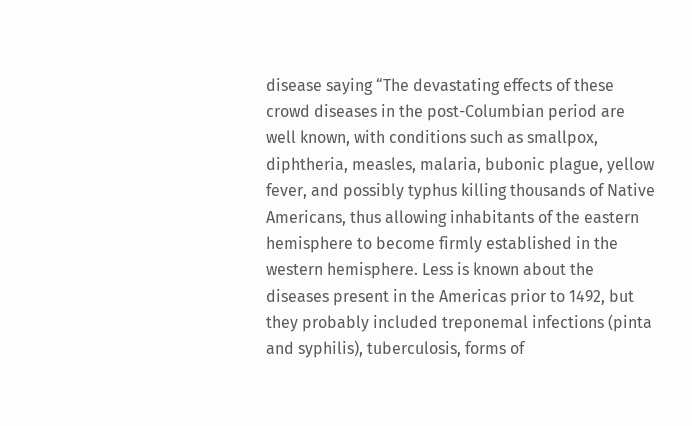disease saying “The devastating effects of these crowd diseases in the post-Columbian period are well known, with conditions such as smallpox, diphtheria, measles, malaria, bubonic plague, yellow fever, and possibly typhus killing thousands of Native Americans, thus allowing inhabitants of the eastern hemisphere to become firmly established in the western hemisphere. Less is known about the diseases present in the Americas prior to 1492, but they probably included treponemal infections (pinta and syphilis), tuberculosis, forms of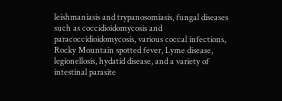leishmaniasis and trypanosomiasis, fungal diseases such as coccidioidomycosis and paracoccidioidomycosis, various coccal infections, Rocky Mountain spotted fever, Lyme disease, legionellosis, hydatid disease, and a variety of intestinal parasite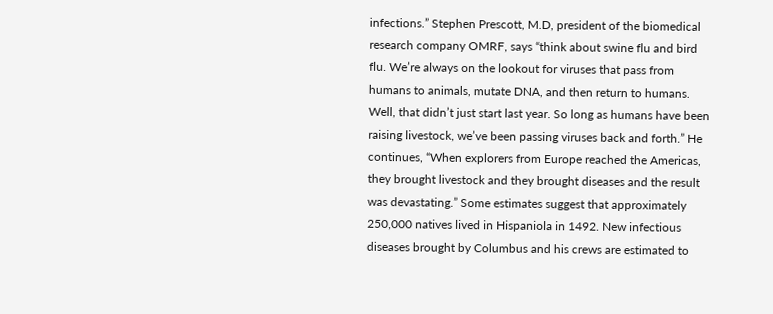infections.” Stephen Prescott, M.D, president of the biomedical research company OMRF, says “think about swine flu and bird flu. We’re always on the lookout for viruses that pass from humans to animals, mutate DNA, and then return to humans. Well, that didn’t just start last year. So long as humans have been raising livestock, we’ve been passing viruses back and forth.” He continues, “When explorers from Europe reached the Americas, they brought livestock and they brought diseases and the result was devastating.” Some estimates suggest that approximately 250,000 natives lived in Hispaniola in 1492. New infectious diseases brought by Columbus and his crews are estimated to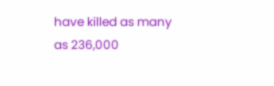have killed as many as 236,000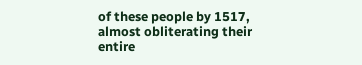of these people by 1517, almost obliterating their entire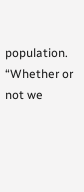population. “Whether or not we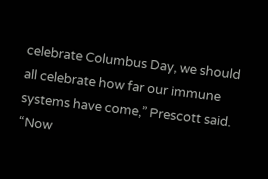celebrate Columbus Day, we should all celebrate how far our immune systems have come,” Prescott said. “Now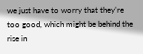we just have to worry that they’re too good, which might be behind the rise in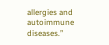allergies and autoimmune diseases.”